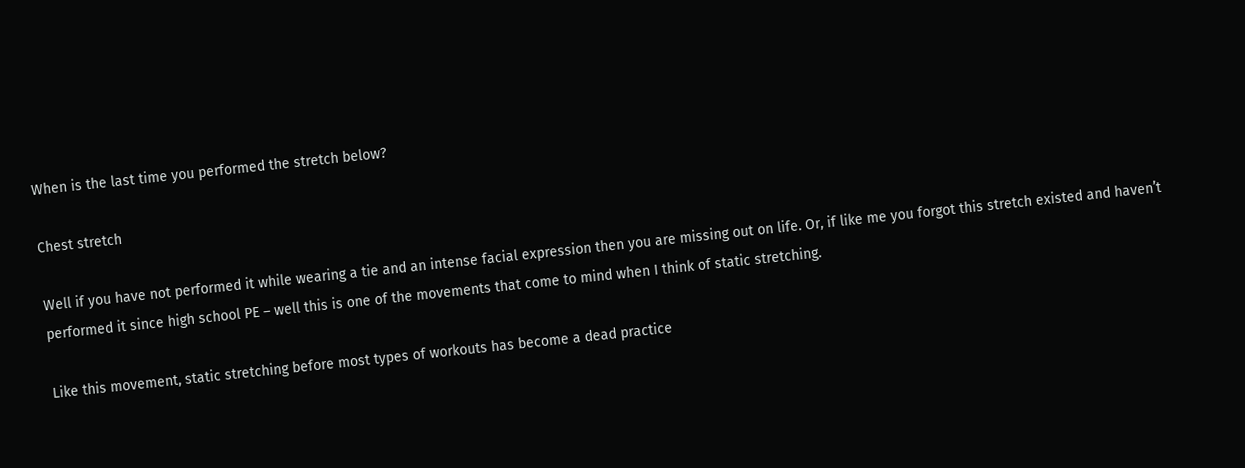When is the last time you performed the stretch below?

Chest stretch

Well if you have not performed it while wearing a tie and an intense facial expression then you are missing out on life. Or, if like me you forgot this stretch existed and haven’t performed it since high school PE – well this is one of the movements that come to mind when I think of static stretching.

Like this movement, static stretching before most types of workouts has become a dead practice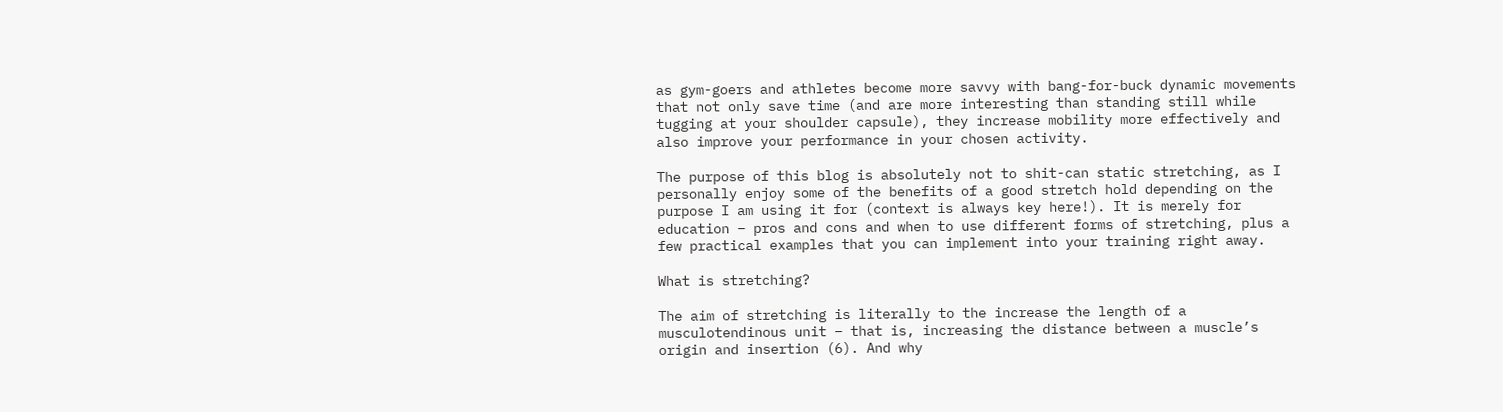as gym-goers and athletes become more savvy with bang-for-buck dynamic movements that not only save time (and are more interesting than standing still while tugging at your shoulder capsule), they increase mobility more effectively and also improve your performance in your chosen activity.

The purpose of this blog is absolutely not to shit-can static stretching, as I personally enjoy some of the benefits of a good stretch hold depending on the purpose I am using it for (context is always key here!). It is merely for education – pros and cons and when to use different forms of stretching, plus a few practical examples that you can implement into your training right away.

What is stretching?

The aim of stretching is literally to the increase the length of a musculotendinous unit – that is, increasing the distance between a muscle’s origin and insertion (6). And why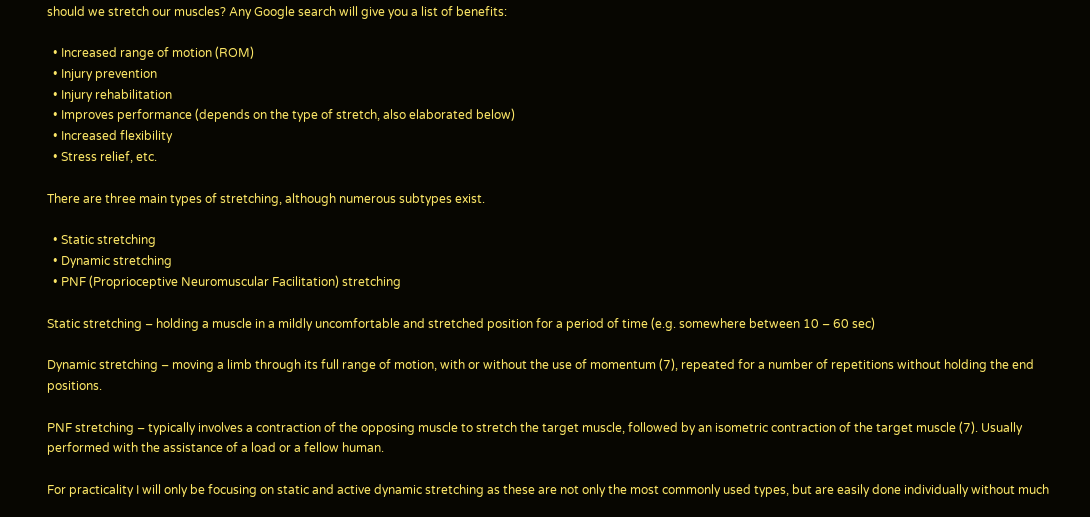should we stretch our muscles? Any Google search will give you a list of benefits:

  • Increased range of motion (ROM)
  • Injury prevention
  • Injury rehabilitation
  • Improves performance (depends on the type of stretch, also elaborated below)
  • Increased flexibility
  • Stress relief, etc.

There are three main types of stretching, although numerous subtypes exist.

  • Static stretching
  • Dynamic stretching
  • PNF (Proprioceptive Neuromuscular Facilitation) stretching

Static stretching – holding a muscle in a mildly uncomfortable and stretched position for a period of time (e.g. somewhere between 10 – 60 sec)

Dynamic stretching – moving a limb through its full range of motion, with or without the use of momentum (7), repeated for a number of repetitions without holding the end positions.

PNF stretching – typically involves a contraction of the opposing muscle to stretch the target muscle, followed by an isometric contraction of the target muscle (7). Usually performed with the assistance of a load or a fellow human.

For practicality I will only be focusing on static and active dynamic stretching as these are not only the most commonly used types, but are easily done individually without much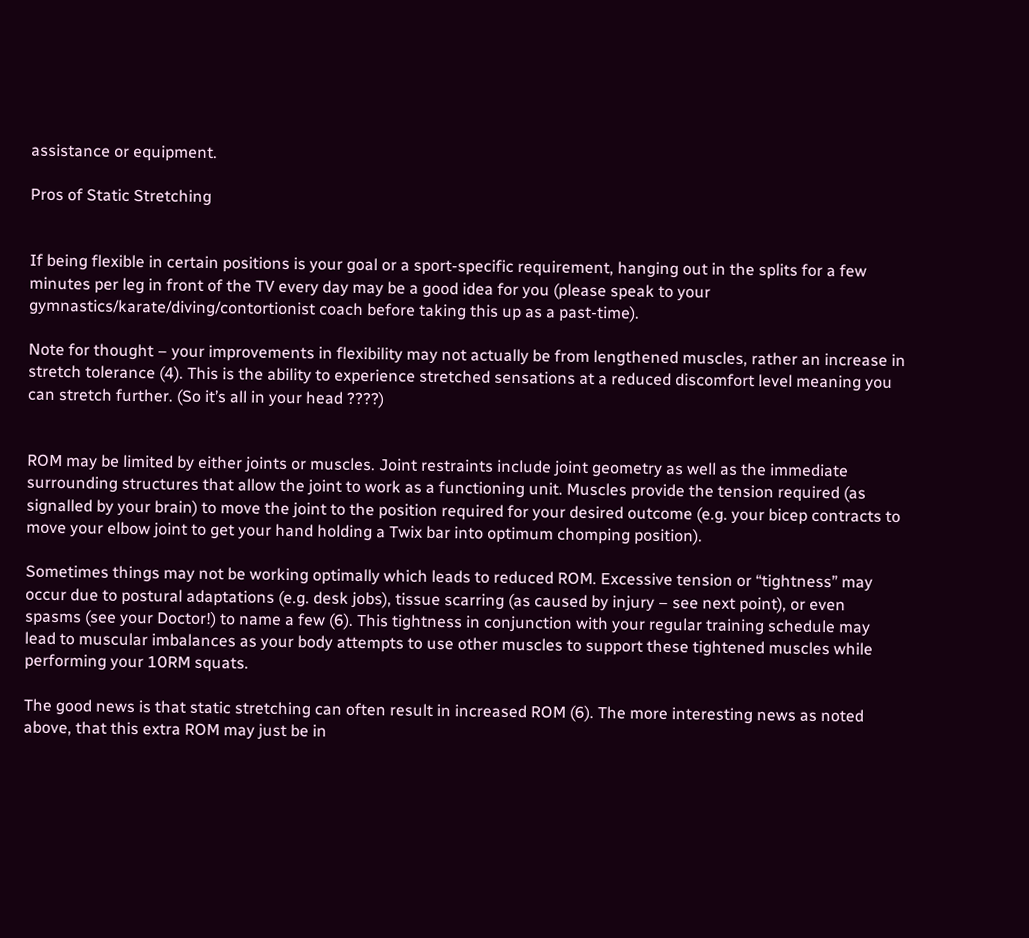assistance or equipment.

Pros of Static Stretching


If being flexible in certain positions is your goal or a sport-specific requirement, hanging out in the splits for a few minutes per leg in front of the TV every day may be a good idea for you (please speak to your gymnastics/karate/diving/contortionist coach before taking this up as a past-time).

Note for thought – your improvements in flexibility may not actually be from lengthened muscles, rather an increase in stretch tolerance (4). This is the ability to experience stretched sensations at a reduced discomfort level meaning you can stretch further. (So it’s all in your head ????)


ROM may be limited by either joints or muscles. Joint restraints include joint geometry as well as the immediate surrounding structures that allow the joint to work as a functioning unit. Muscles provide the tension required (as signalled by your brain) to move the joint to the position required for your desired outcome (e.g. your bicep contracts to move your elbow joint to get your hand holding a Twix bar into optimum chomping position).

Sometimes things may not be working optimally which leads to reduced ROM. Excessive tension or “tightness” may occur due to postural adaptations (e.g. desk jobs), tissue scarring (as caused by injury – see next point), or even spasms (see your Doctor!) to name a few (6). This tightness in conjunction with your regular training schedule may lead to muscular imbalances as your body attempts to use other muscles to support these tightened muscles while performing your 10RM squats.

The good news is that static stretching can often result in increased ROM (6). The more interesting news as noted above, that this extra ROM may just be in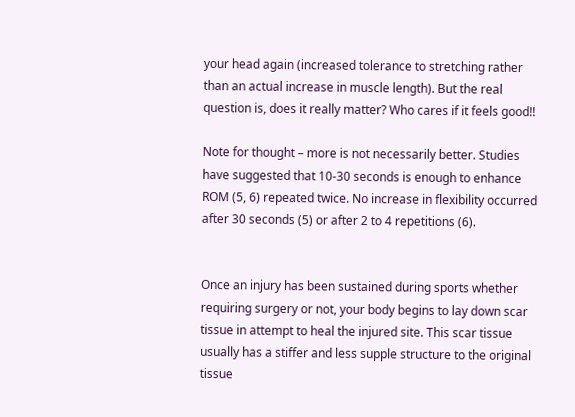your head again (increased tolerance to stretching rather than an actual increase in muscle length). But the real question is, does it really matter? Who cares if it feels good!!

Note for thought – more is not necessarily better. Studies have suggested that 10-30 seconds is enough to enhance ROM (5, 6) repeated twice. No increase in flexibility occurred after 30 seconds (5) or after 2 to 4 repetitions (6).


Once an injury has been sustained during sports whether requiring surgery or not, your body begins to lay down scar tissue in attempt to heal the injured site. This scar tissue usually has a stiffer and less supple structure to the original tissue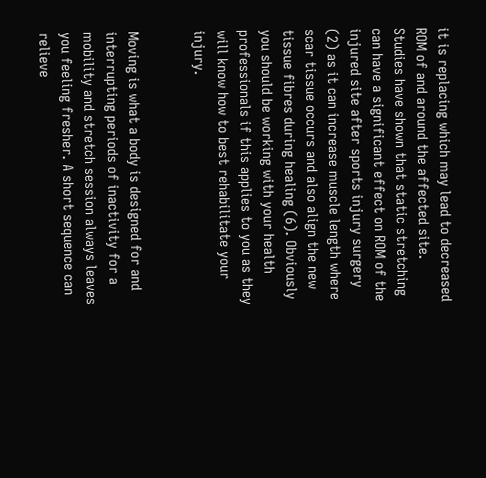it is replacing which may lead to decreased ROM of and around the affected site. Studies have shown that static stretching can have a significant effect on ROM of the injured site after sports injury surgery (2) as it can increase muscle length where scar tissue occurs and also align the new tissue fibres during healing (6). Obviously you should be working with your health professionals if this applies to you as they will know how to best rehabilitate your injury.


Moving is what a body is designed for and interrupting periods of inactivity for a mobility and stretch session always leaves you feeling fresher. A short sequence can relieve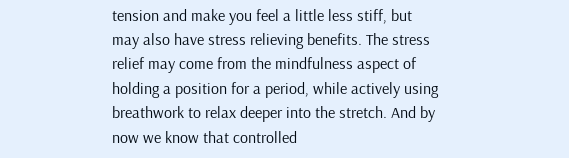tension and make you feel a little less stiff, but may also have stress relieving benefits. The stress relief may come from the mindfulness aspect of holding a position for a period, while actively using breathwork to relax deeper into the stretch. And by now we know that controlled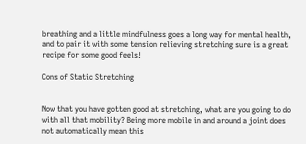breathing and a little mindfulness goes a long way for mental health, and to pair it with some tension relieving stretching sure is a great recipe for some good feels!

Cons of Static Stretching


Now that you have gotten good at stretching, what are you going to do with all that mobility? Being more mobile in and around a joint does not automatically mean this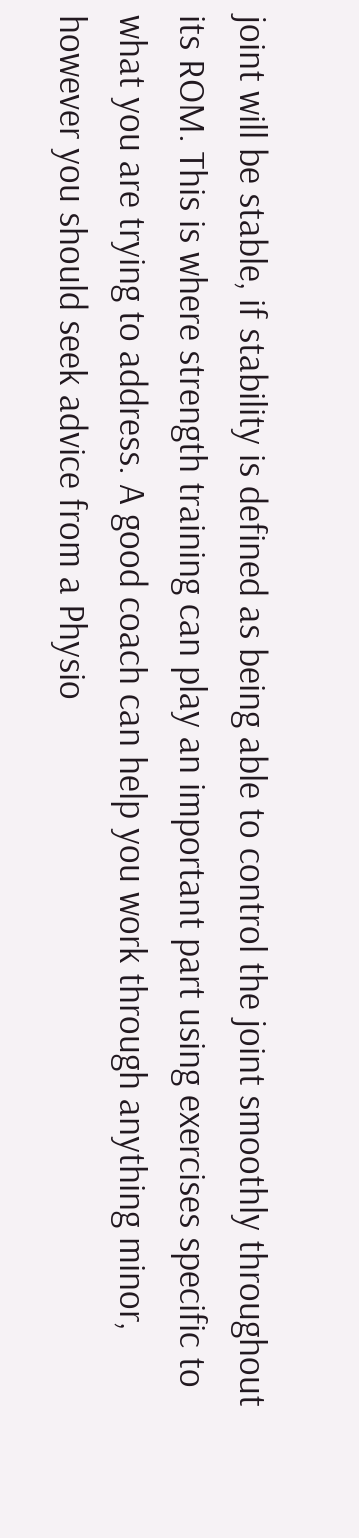joint will be stable, if stability is defined as being able to control the joint smoothly throughout its ROM. This is where strength training can play an important part using exercises specific to what you are trying to address. A good coach can help you work through anything minor, however you should seek advice from a Physio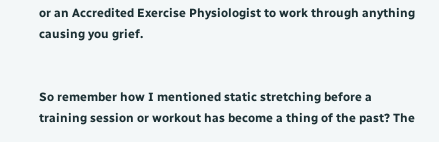or an Accredited Exercise Physiologist to work through anything causing you grief.


So remember how I mentioned static stretching before a training session or workout has become a thing of the past? The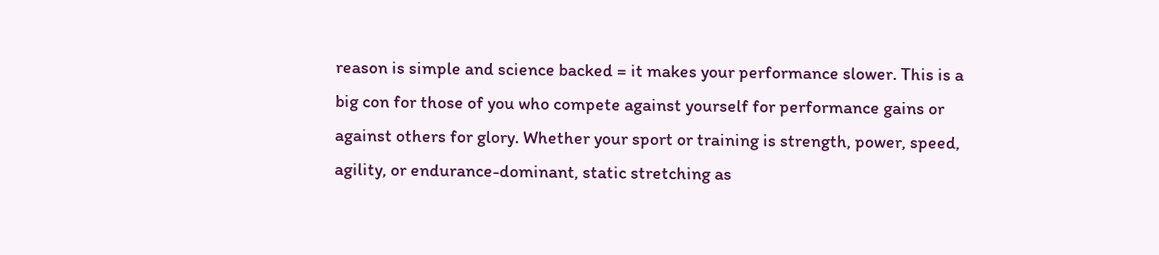reason is simple and science backed = it makes your performance slower. This is a big con for those of you who compete against yourself for performance gains or against others for glory. Whether your sport or training is strength, power, speed, agility, or endurance-dominant, static stretching as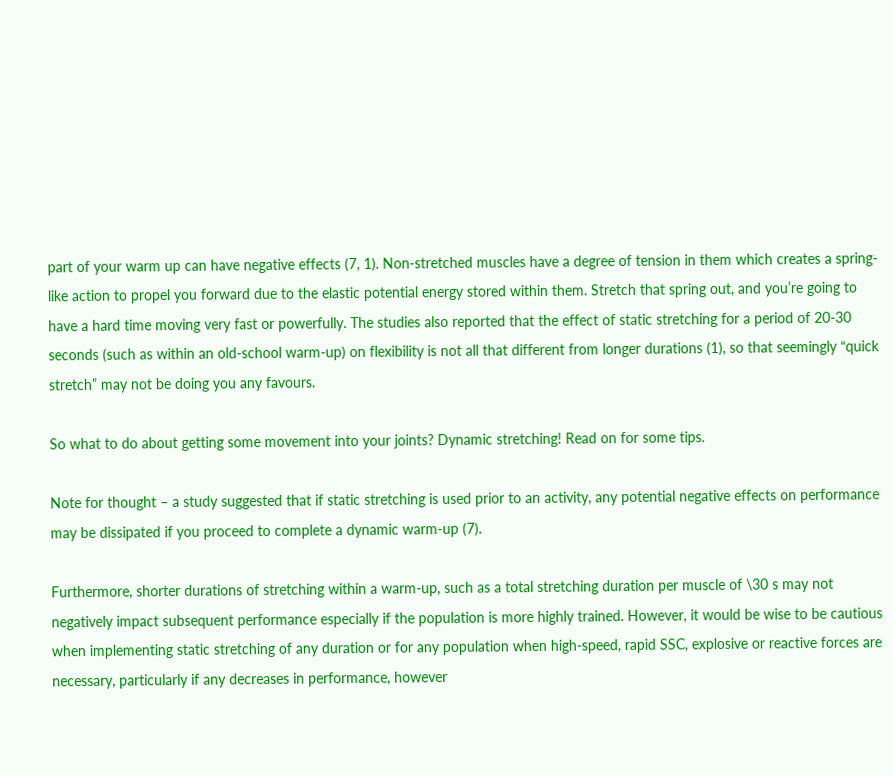part of your warm up can have negative effects (7, 1). Non-stretched muscles have a degree of tension in them which creates a spring-like action to propel you forward due to the elastic potential energy stored within them. Stretch that spring out, and you’re going to have a hard time moving very fast or powerfully. The studies also reported that the effect of static stretching for a period of 20-30 seconds (such as within an old-school warm-up) on flexibility is not all that different from longer durations (1), so that seemingly “quick stretch” may not be doing you any favours.

So what to do about getting some movement into your joints? Dynamic stretching! Read on for some tips.

Note for thought – a study suggested that if static stretching is used prior to an activity, any potential negative effects on performance may be dissipated if you proceed to complete a dynamic warm-up (7).

Furthermore, shorter durations of stretching within a warm-up, such as a total stretching duration per muscle of \30 s may not negatively impact subsequent performance especially if the population is more highly trained. However, it would be wise to be cautious when implementing static stretching of any duration or for any population when high-speed, rapid SSC, explosive or reactive forces are necessary, particularly if any decreases in performance, however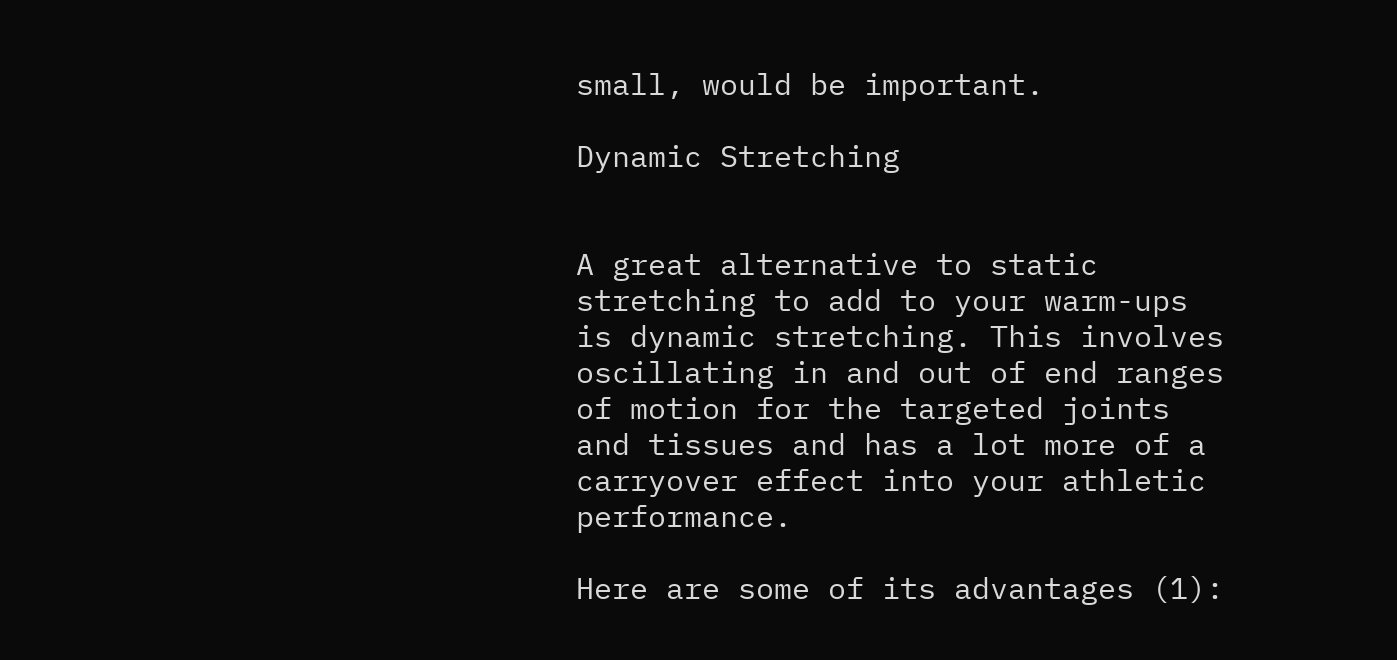small, would be important.

Dynamic Stretching


A great alternative to static stretching to add to your warm-ups is dynamic stretching. This involves oscillating in and out of end ranges of motion for the targeted joints and tissues and has a lot more of a carryover effect into your athletic performance.

Here are some of its advantages (1):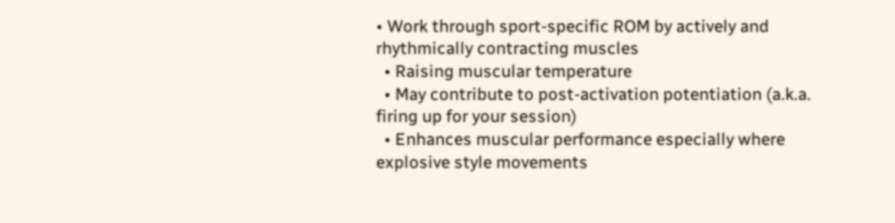• Work through sport-specific ROM by actively and rhythmically contracting muscles
  • Raising muscular temperature
  • May contribute to post-activation potentiation (a.k.a. firing up for your session)
  • Enhances muscular performance especially where explosive style movements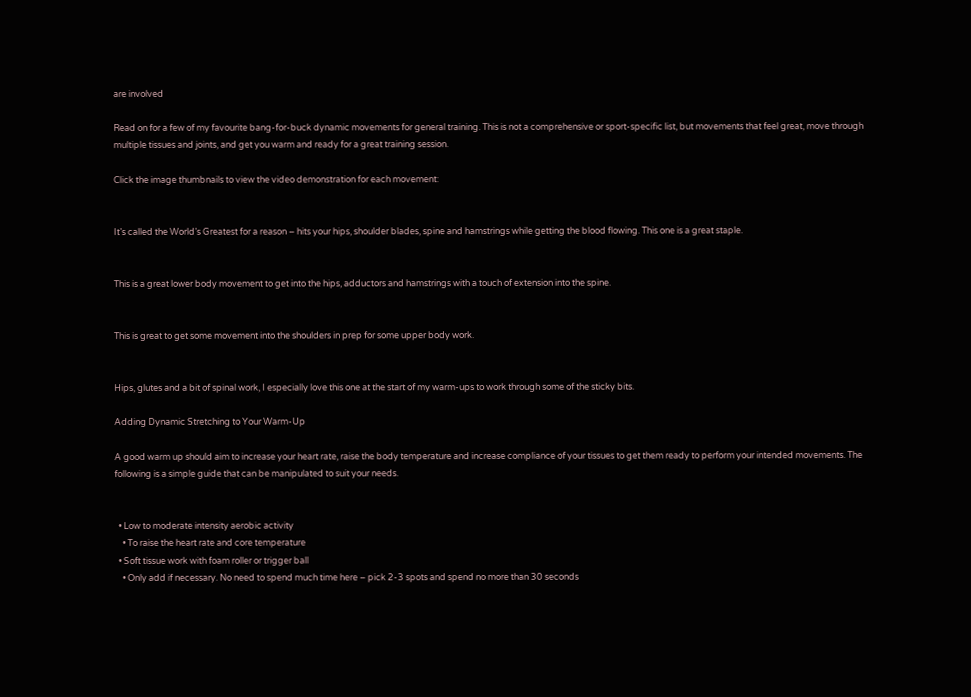are involved

Read on for a few of my favourite bang-for-buck dynamic movements for general training. This is not a comprehensive or sport-specific list, but movements that feel great, move through multiple tissues and joints, and get you warm and ready for a great training session.

Click the image thumbnails to view the video demonstration for each movement:


It’s called the World’s Greatest for a reason – hits your hips, shoulder blades, spine and hamstrings while getting the blood flowing. This one is a great staple.


This is a great lower body movement to get into the hips, adductors and hamstrings with a touch of extension into the spine.


This is great to get some movement into the shoulders in prep for some upper body work.


Hips, glutes and a bit of spinal work, I especially love this one at the start of my warm-ups to work through some of the sticky bits.

Adding Dynamic Stretching to Your Warm-Up

A good warm up should aim to increase your heart rate, raise the body temperature and increase compliance of your tissues to get them ready to perform your intended movements. The following is a simple guide that can be manipulated to suit your needs.


  • Low to moderate intensity aerobic activity
    • To raise the heart rate and core temperature
  • Soft tissue work with foam roller or trigger ball
    • Only add if necessary. No need to spend much time here – pick 2-3 spots and spend no more than 30 seconds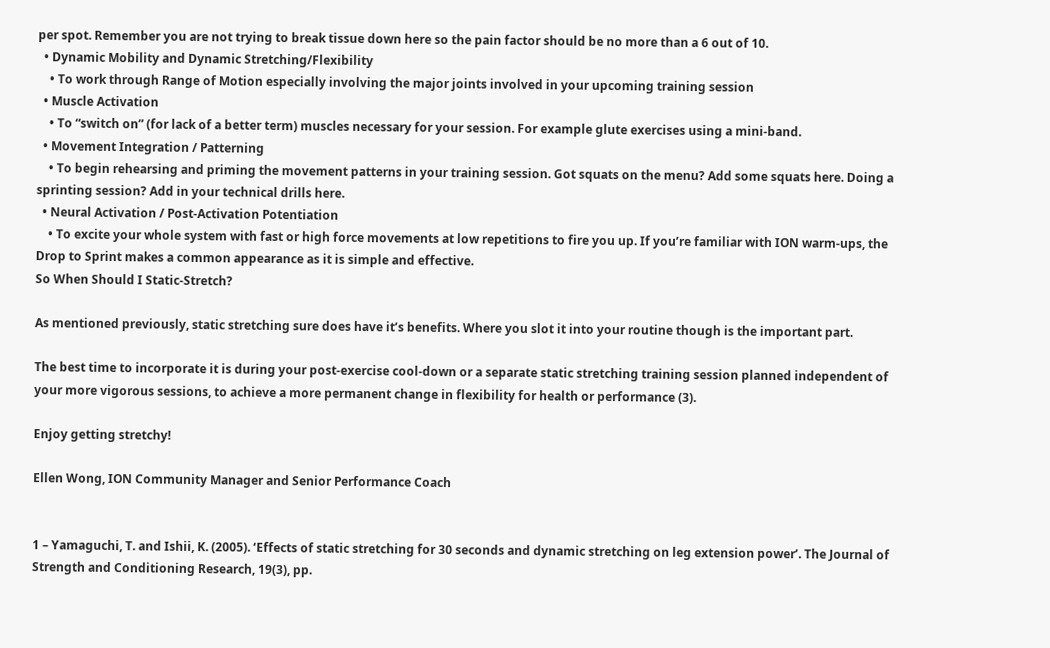per spot. Remember you are not trying to break tissue down here so the pain factor should be no more than a 6 out of 10.
  • Dynamic Mobility and Dynamic Stretching/Flexibility
    • To work through Range of Motion especially involving the major joints involved in your upcoming training session
  • Muscle Activation
    • To “switch on” (for lack of a better term) muscles necessary for your session. For example glute exercises using a mini-band.
  • Movement Integration / Patterning
    • To begin rehearsing and priming the movement patterns in your training session. Got squats on the menu? Add some squats here. Doing a sprinting session? Add in your technical drills here.
  • Neural Activation / Post-Activation Potentiation
    • To excite your whole system with fast or high force movements at low repetitions to fire you up. If you’re familiar with ION warm-ups, the Drop to Sprint makes a common appearance as it is simple and effective.
So When Should I Static-Stretch?

As mentioned previously, static stretching sure does have it’s benefits. Where you slot it into your routine though is the important part.

The best time to incorporate it is during your post-exercise cool-down or a separate static stretching training session planned independent of your more vigorous sessions, to achieve a more permanent change in flexibility for health or performance (3).

Enjoy getting stretchy!

Ellen Wong, ION Community Manager and Senior Performance Coach


1 – Yamaguchi, T. and Ishii, K. (2005). ‘Effects of static stretching for 30 seconds and dynamic stretching on leg extension power’. The Journal of Strength and Conditioning Research, 19(3), pp.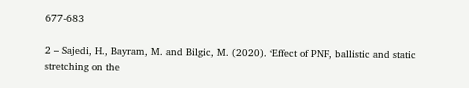677-683

2 – Sajedi, H., Bayram, M. and Bilgic, M. (2020). ‘Effect of PNF, ballistic and static stretching on the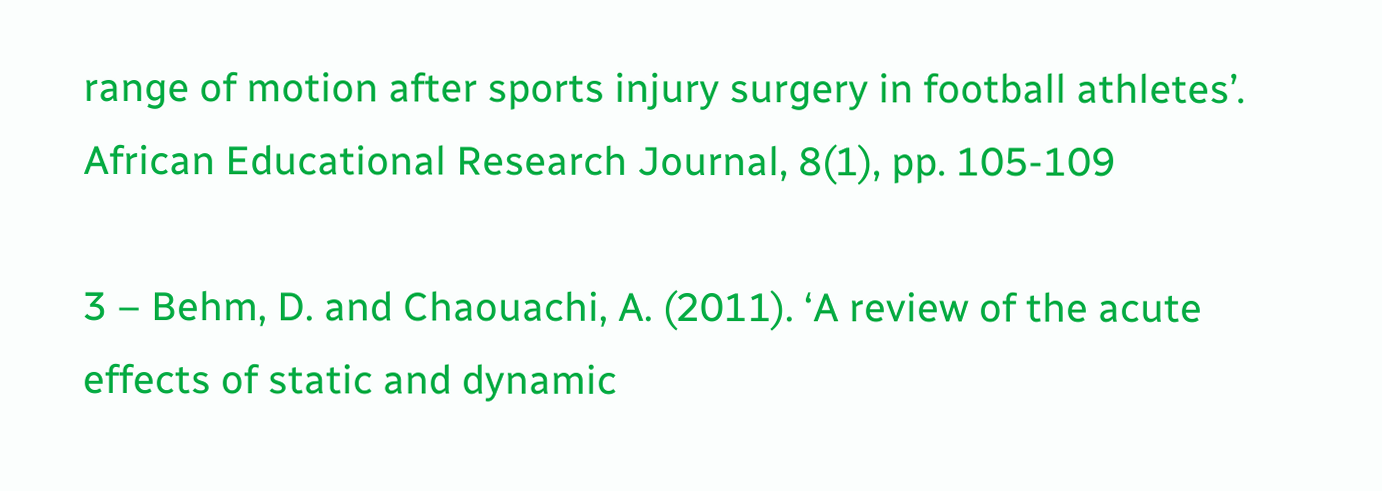range of motion after sports injury surgery in football athletes’. African Educational Research Journal, 8(1), pp. 105-109

3 – Behm, D. and Chaouachi, A. (2011). ‘A review of the acute effects of static and dynamic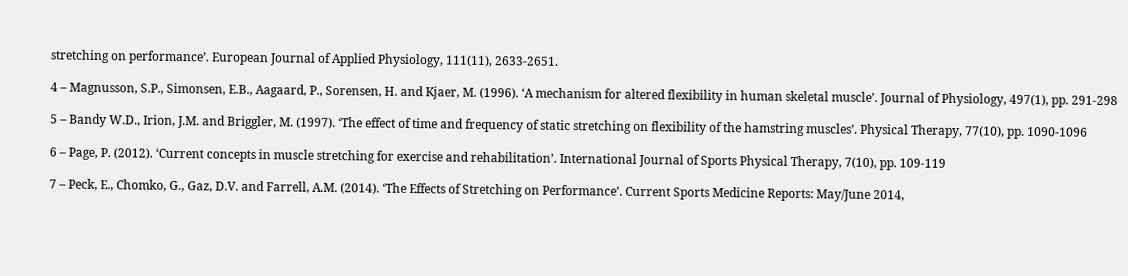stretching on performance’. European Journal of Applied Physiology, 111(11), 2633-2651.

4 – Magnusson, S.P., Simonsen, E.B., Aagaard, P., Sorensen, H. and Kjaer, M. (1996). ‘A mechanism for altered flexibility in human skeletal muscle’. Journal of Physiology, 497(1), pp. 291-298

5 – Bandy W.D., Irion, J.M. and Briggler, M. (1997). ‘The effect of time and frequency of static stretching on flexibility of the hamstring muscles’. Physical Therapy, 77(10), pp. 1090-1096

6 – Page, P. (2012). ‘Current concepts in muscle stretching for exercise and rehabilitation’. International Journal of Sports Physical Therapy, 7(10), pp. 109-119

7 – Peck, E., Chomko, G., Gaz, D.V. and Farrell, A.M. (2014). ‘The Effects of Stretching on Performance’. Current Sports Medicine Reports: May/June 2014,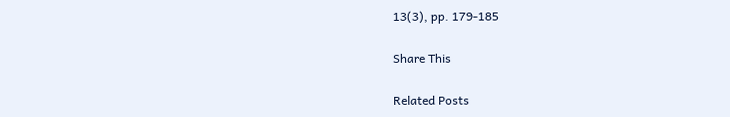13(3), pp. 179-185

Share This

Related Posts